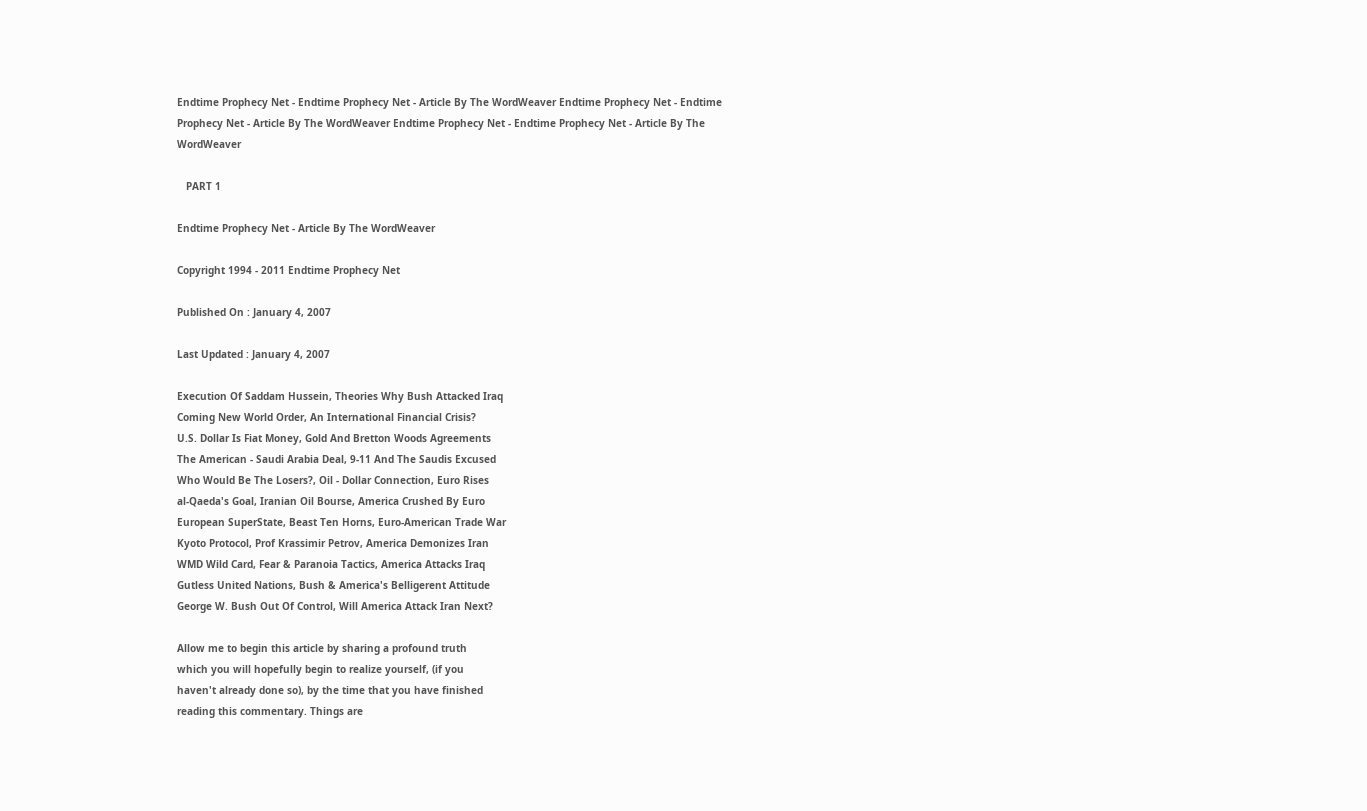Endtime Prophecy Net - Endtime Prophecy Net - Article By The WordWeaver Endtime Prophecy Net - Endtime Prophecy Net - Article By The WordWeaver Endtime Prophecy Net - Endtime Prophecy Net - Article By The WordWeaver

   PART 1

Endtime Prophecy Net - Article By The WordWeaver

Copyright 1994 - 2011 Endtime Prophecy Net

Published On : January 4, 2007

Last Updated : January 4, 2007

Execution Of Saddam Hussein, Theories Why Bush Attacked Iraq
Coming New World Order, An International Financial Crisis?
U.S. Dollar Is Fiat Money, Gold And Bretton Woods Agreements
The American - Saudi Arabia Deal, 9-11 And The Saudis Excused
Who Would Be The Losers?, Oil - Dollar Connection, Euro Rises
al-Qaeda's Goal, Iranian Oil Bourse, America Crushed By Euro
European SuperState, Beast Ten Horns, Euro-American Trade War
Kyoto Protocol, Prof Krassimir Petrov, America Demonizes Iran
WMD Wild Card, Fear & Paranoia Tactics, America Attacks Iraq
Gutless United Nations, Bush & America's Belligerent Attitude
George W. Bush Out Of Control, Will America Attack Iran Next?

Allow me to begin this article by sharing a profound truth
which you will hopefully begin to realize yourself, (if you
haven't already done so), by the time that you have finished
reading this commentary. Things are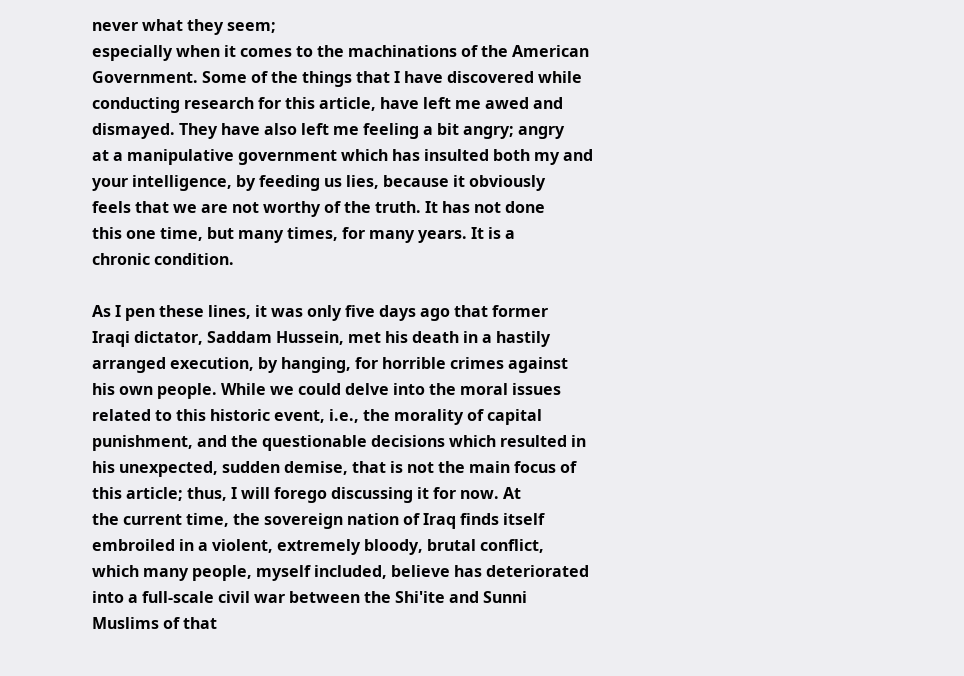never what they seem;
especially when it comes to the machinations of the American
Government. Some of the things that I have discovered while
conducting research for this article, have left me awed and
dismayed. They have also left me feeling a bit angry; angry
at a manipulative government which has insulted both my and
your intelligence, by feeding us lies, because it obviously
feels that we are not worthy of the truth. It has not done
this one time, but many times, for many years. It is a
chronic condition.

As I pen these lines, it was only five days ago that former
Iraqi dictator, Saddam Hussein, met his death in a hastily
arranged execution, by hanging, for horrible crimes against
his own people. While we could delve into the moral issues
related to this historic event, i.e., the morality of capital
punishment, and the questionable decisions which resulted in
his unexpected, sudden demise, that is not the main focus of
this article; thus, I will forego discussing it for now. At
the current time, the sovereign nation of Iraq finds itself
embroiled in a violent, extremely bloody, brutal conflict,
which many people, myself included, believe has deteriorated
into a full-scale civil war between the Shi'ite and Sunni
Muslims of that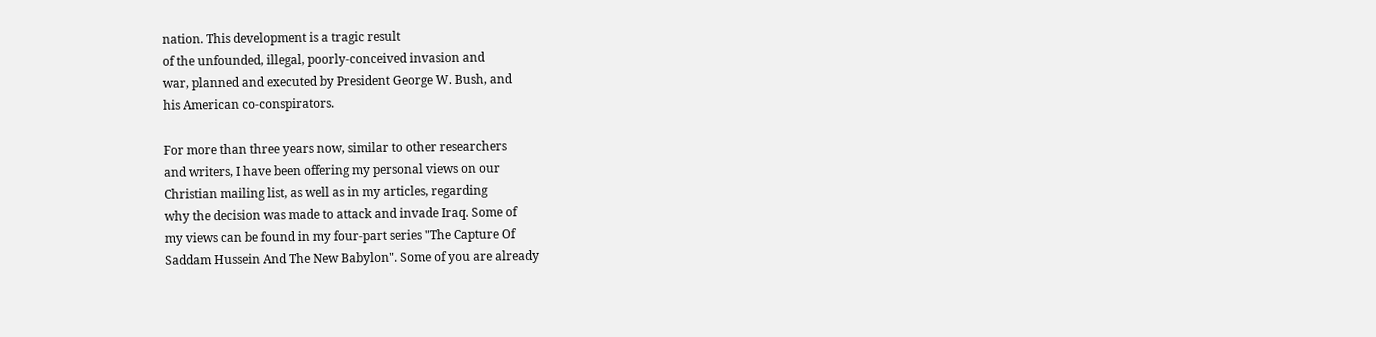nation. This development is a tragic result
of the unfounded, illegal, poorly-conceived invasion and
war, planned and executed by President George W. Bush, and
his American co-conspirators.

For more than three years now, similar to other researchers
and writers, I have been offering my personal views on our
Christian mailing list, as well as in my articles, regarding
why the decision was made to attack and invade Iraq. Some of
my views can be found in my four-part series "The Capture Of
Saddam Hussein And The New Babylon". Some of you are already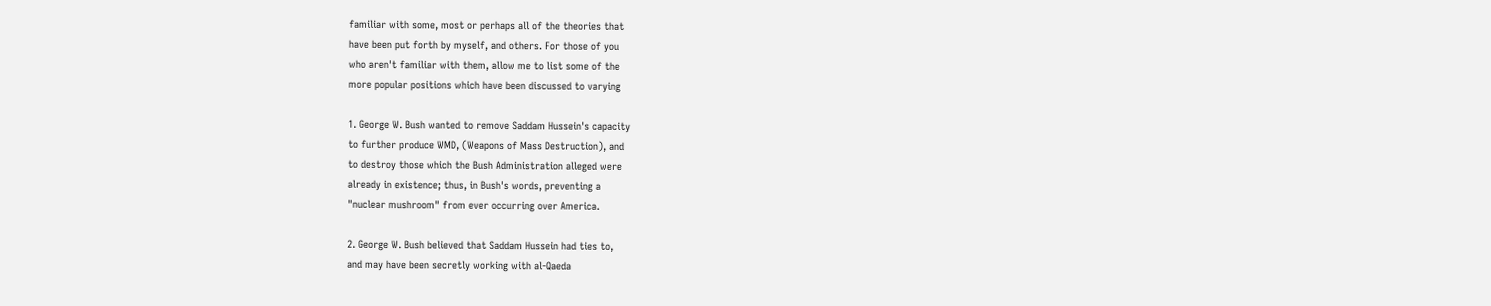familiar with some, most or perhaps all of the theories that
have been put forth by myself, and others. For those of you
who aren't familiar with them, allow me to list some of the
more popular positions which have been discussed to varying

1. George W. Bush wanted to remove Saddam Hussein's capacity
to further produce WMD, (Weapons of Mass Destruction), and
to destroy those which the Bush Administration alleged were
already in existence; thus, in Bush's words, preventing a
"nuclear mushroom" from ever occurring over America.

2. George W. Bush believed that Saddam Hussein had ties to,
and may have been secretly working with al-Qaeda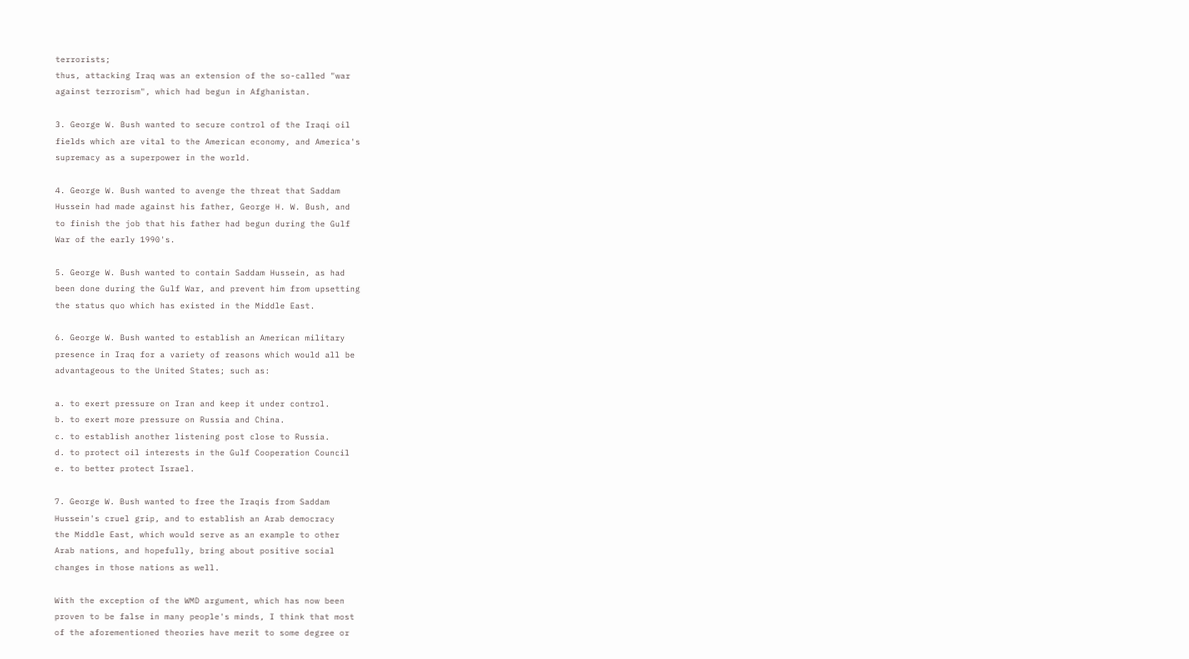terrorists;
thus, attacking Iraq was an extension of the so-called "war
against terrorism", which had begun in Afghanistan.

3. George W. Bush wanted to secure control of the Iraqi oil
fields which are vital to the American economy, and America's
supremacy as a superpower in the world.

4. George W. Bush wanted to avenge the threat that Saddam
Hussein had made against his father, George H. W. Bush, and
to finish the job that his father had begun during the Gulf
War of the early 1990's.

5. George W. Bush wanted to contain Saddam Hussein, as had
been done during the Gulf War, and prevent him from upsetting
the status quo which has existed in the Middle East.

6. George W. Bush wanted to establish an American military
presence in Iraq for a variety of reasons which would all be
advantageous to the United States; such as:

a. to exert pressure on Iran and keep it under control.
b. to exert more pressure on Russia and China.
c. to establish another listening post close to Russia.
d. to protect oil interests in the Gulf Cooperation Council
e. to better protect Israel.

7. George W. Bush wanted to free the Iraqis from Saddam
Hussein's cruel grip, and to establish an Arab democracy
the Middle East, which would serve as an example to other
Arab nations, and hopefully, bring about positive social
changes in those nations as well.

With the exception of the WMD argument, which has now been
proven to be false in many people's minds, I think that most
of the aforementioned theories have merit to some degree or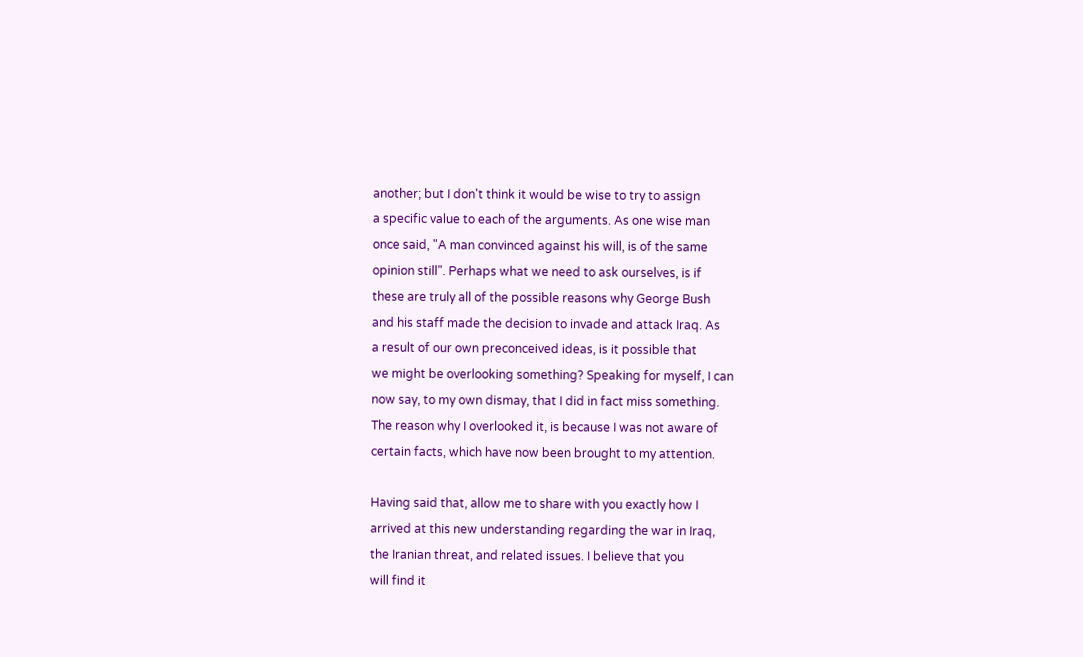another; but I don't think it would be wise to try to assign
a specific value to each of the arguments. As one wise man
once said, "A man convinced against his will, is of the same
opinion still". Perhaps what we need to ask ourselves, is if
these are truly all of the possible reasons why George Bush
and his staff made the decision to invade and attack Iraq. As
a result of our own preconceived ideas, is it possible that
we might be overlooking something? Speaking for myself, I can
now say, to my own dismay, that I did in fact miss something.
The reason why I overlooked it, is because I was not aware of
certain facts, which have now been brought to my attention.

Having said that, allow me to share with you exactly how I
arrived at this new understanding regarding the war in Iraq,
the Iranian threat, and related issues. I believe that you
will find it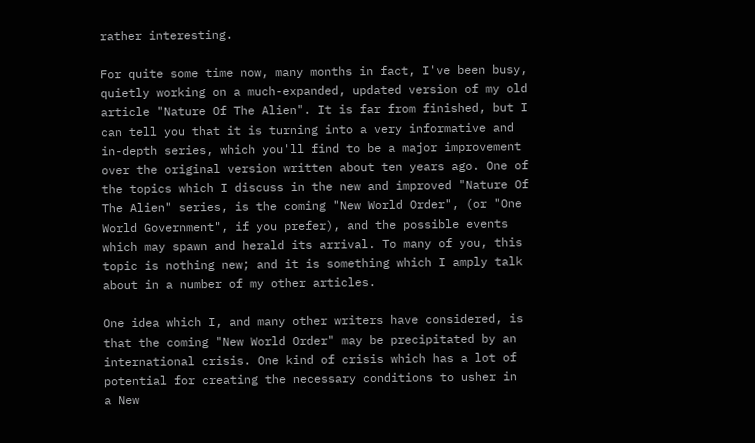rather interesting.

For quite some time now, many months in fact, I've been busy,
quietly working on a much-expanded, updated version of my old
article "Nature Of The Alien". It is far from finished, but I
can tell you that it is turning into a very informative and
in-depth series, which you'll find to be a major improvement
over the original version written about ten years ago. One of
the topics which I discuss in the new and improved "Nature Of
The Alien" series, is the coming "New World Order", (or "One
World Government", if you prefer), and the possible events
which may spawn and herald its arrival. To many of you, this
topic is nothing new; and it is something which I amply talk
about in a number of my other articles.

One idea which I, and many other writers have considered, is
that the coming "New World Order" may be precipitated by an
international crisis. One kind of crisis which has a lot of
potential for creating the necessary conditions to usher in
a New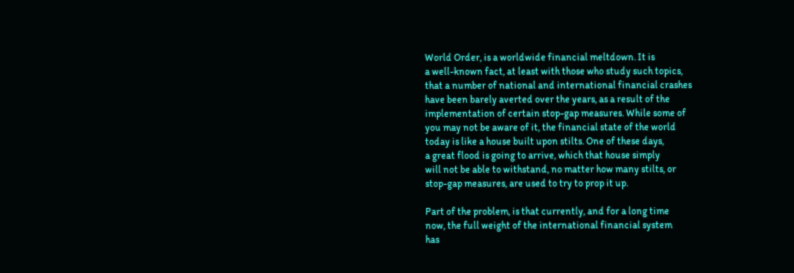World Order, is a worldwide financial meltdown. It is
a well-known fact, at least with those who study such topics,
that a number of national and international financial crashes
have been barely averted over the years, as a result of the
implementation of certain stop-gap measures. While some of
you may not be aware of it, the financial state of the world
today is like a house built upon stilts. One of these days,
a great flood is going to arrive, which that house simply
will not be able to withstand, no matter how many stilts, or
stop-gap measures, are used to try to prop it up.

Part of the problem, is that currently, and for a long time
now, the full weight of the international financial system
has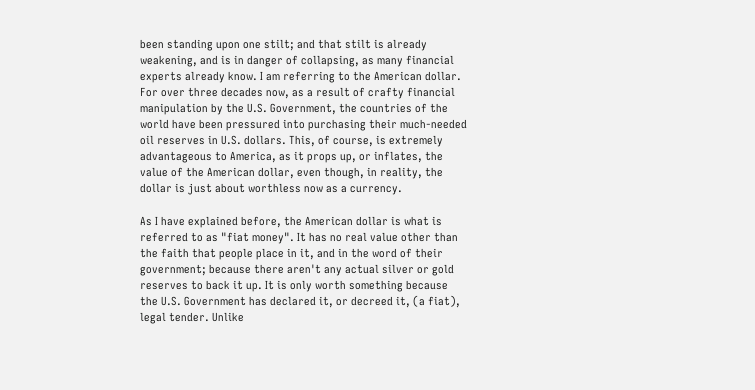been standing upon one stilt; and that stilt is already
weakening, and is in danger of collapsing, as many financial
experts already know. I am referring to the American dollar.
For over three decades now, as a result of crafty financial
manipulation by the U.S. Government, the countries of the
world have been pressured into purchasing their much-needed
oil reserves in U.S. dollars. This, of course, is extremely
advantageous to America, as it props up, or inflates, the
value of the American dollar, even though, in reality, the
dollar is just about worthless now as a currency.

As I have explained before, the American dollar is what is
referred to as "fiat money". It has no real value other than
the faith that people place in it, and in the word of their
government; because there aren't any actual silver or gold
reserves to back it up. It is only worth something because
the U.S. Government has declared it, or decreed it, (a fiat),
legal tender. Unlike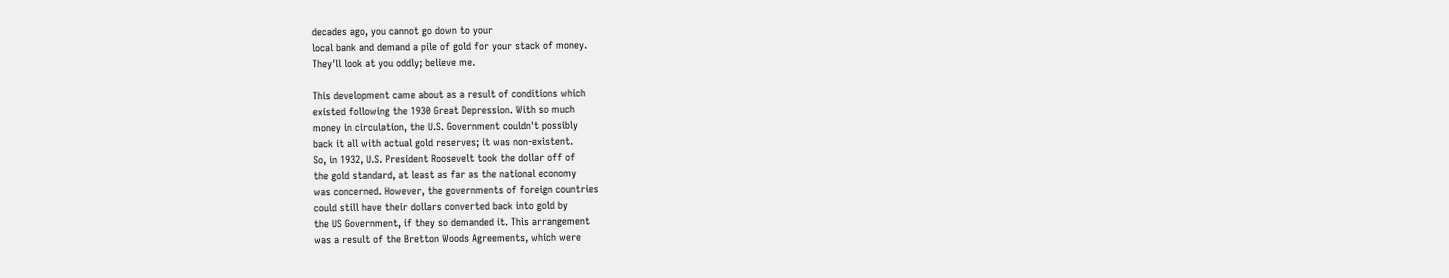decades ago, you cannot go down to your
local bank and demand a pile of gold for your stack of money.
They'll look at you oddly; believe me.

This development came about as a result of conditions which
existed following the 1930 Great Depression. With so much
money in circulation, the U.S. Government couldn't possibly
back it all with actual gold reserves; it was non-existent.
So, in 1932, U.S. President Roosevelt took the dollar off of
the gold standard, at least as far as the national economy
was concerned. However, the governments of foreign countries
could still have their dollars converted back into gold by
the US Government, if they so demanded it. This arrangement
was a result of the Bretton Woods Agreements, which were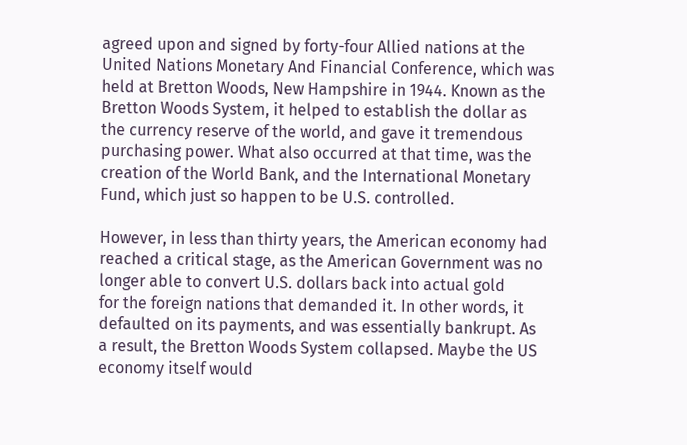agreed upon and signed by forty-four Allied nations at the
United Nations Monetary And Financial Conference, which was
held at Bretton Woods, New Hampshire in 1944. Known as the
Bretton Woods System, it helped to establish the dollar as
the currency reserve of the world, and gave it tremendous
purchasing power. What also occurred at that time, was the
creation of the World Bank, and the International Monetary
Fund, which just so happen to be U.S. controlled.

However, in less than thirty years, the American economy had
reached a critical stage, as the American Government was no
longer able to convert U.S. dollars back into actual gold
for the foreign nations that demanded it. In other words, it
defaulted on its payments, and was essentially bankrupt. As
a result, the Bretton Woods System collapsed. Maybe the US
economy itself would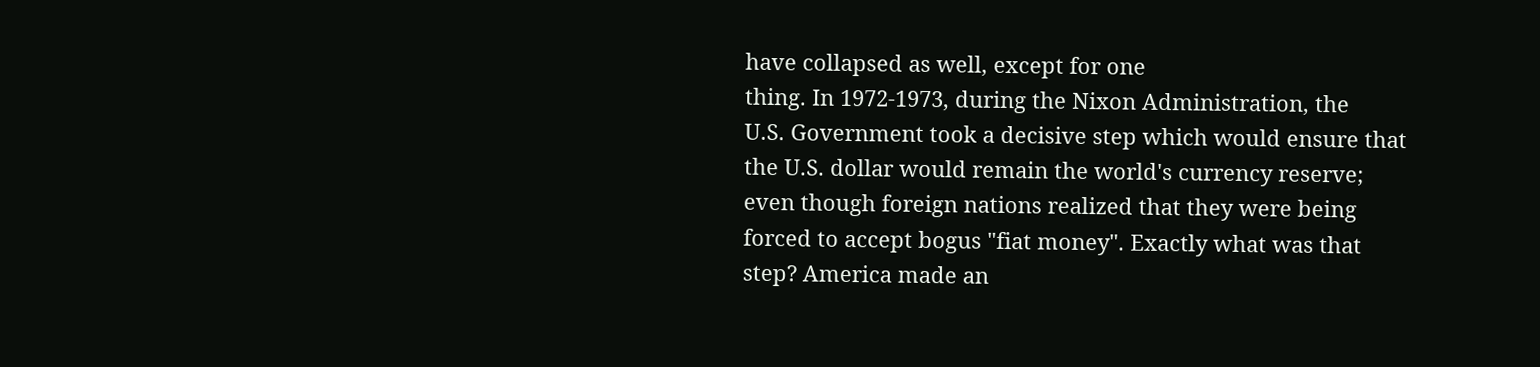have collapsed as well, except for one
thing. In 1972-1973, during the Nixon Administration, the
U.S. Government took a decisive step which would ensure that
the U.S. dollar would remain the world's currency reserve;
even though foreign nations realized that they were being
forced to accept bogus "fiat money". Exactly what was that
step? America made an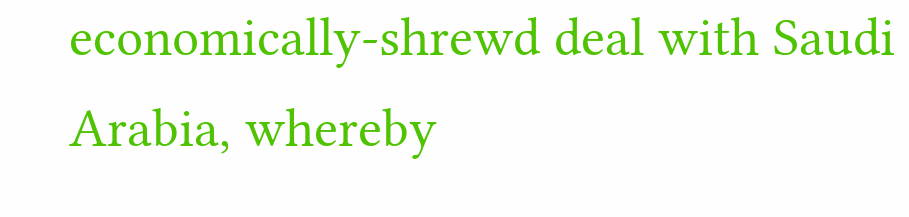economically-shrewd deal with Saudi
Arabia, whereby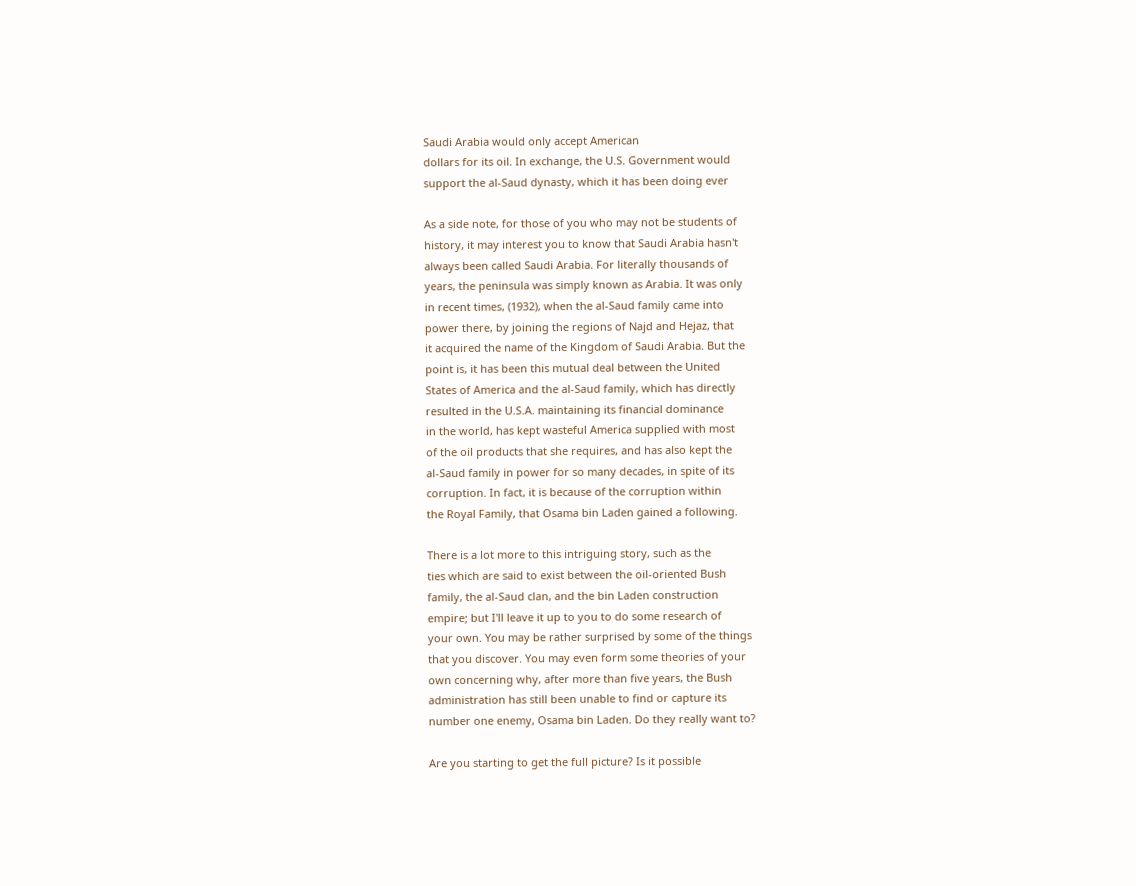Saudi Arabia would only accept American
dollars for its oil. In exchange, the U.S. Government would
support the al-Saud dynasty, which it has been doing ever

As a side note, for those of you who may not be students of
history, it may interest you to know that Saudi Arabia hasn't
always been called Saudi Arabia. For literally thousands of
years, the peninsula was simply known as Arabia. It was only
in recent times, (1932), when the al-Saud family came into
power there, by joining the regions of Najd and Hejaz, that
it acquired the name of the Kingdom of Saudi Arabia. But the
point is, it has been this mutual deal between the United
States of America and the al-Saud family, which has directly
resulted in the U.S.A. maintaining its financial dominance
in the world, has kept wasteful America supplied with most
of the oil products that she requires, and has also kept the
al-Saud family in power for so many decades, in spite of its
corruption. In fact, it is because of the corruption within
the Royal Family, that Osama bin Laden gained a following.

There is a lot more to this intriguing story, such as the
ties which are said to exist between the oil-oriented Bush
family, the al-Saud clan, and the bin Laden construction
empire; but I'll leave it up to you to do some research of
your own. You may be rather surprised by some of the things
that you discover. You may even form some theories of your
own concerning why, after more than five years, the Bush
administration has still been unable to find or capture its
number one enemy, Osama bin Laden. Do they really want to?

Are you starting to get the full picture? Is it possible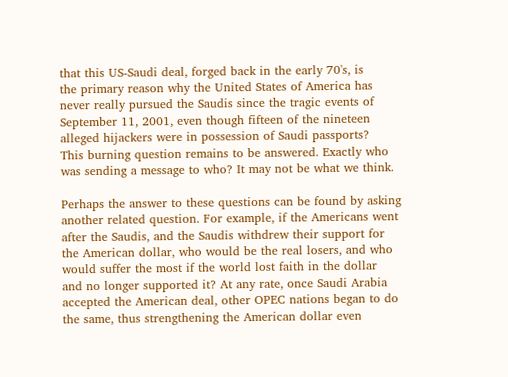that this US-Saudi deal, forged back in the early 70's, is
the primary reason why the United States of America has
never really pursued the Saudis since the tragic events of
September 11, 2001, even though fifteen of the nineteen
alleged hijackers were in possession of Saudi passports?
This burning question remains to be answered. Exactly who
was sending a message to who? It may not be what we think.

Perhaps the answer to these questions can be found by asking
another related question. For example, if the Americans went
after the Saudis, and the Saudis withdrew their support for
the American dollar, who would be the real losers, and who
would suffer the most if the world lost faith in the dollar
and no longer supported it? At any rate, once Saudi Arabia
accepted the American deal, other OPEC nations began to do
the same, thus strengthening the American dollar even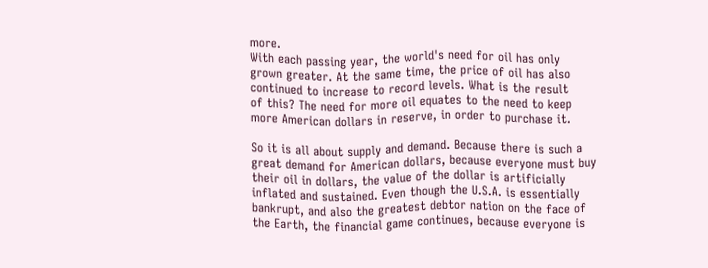more.
With each passing year, the world's need for oil has only
grown greater. At the same time, the price of oil has also
continued to increase to record levels. What is the result
of this? The need for more oil equates to the need to keep
more American dollars in reserve, in order to purchase it.

So it is all about supply and demand. Because there is such a
great demand for American dollars, because everyone must buy
their oil in dollars, the value of the dollar is artificially
inflated and sustained. Even though the U.S.A. is essentially
bankrupt, and also the greatest debtor nation on the face of
the Earth, the financial game continues, because everyone is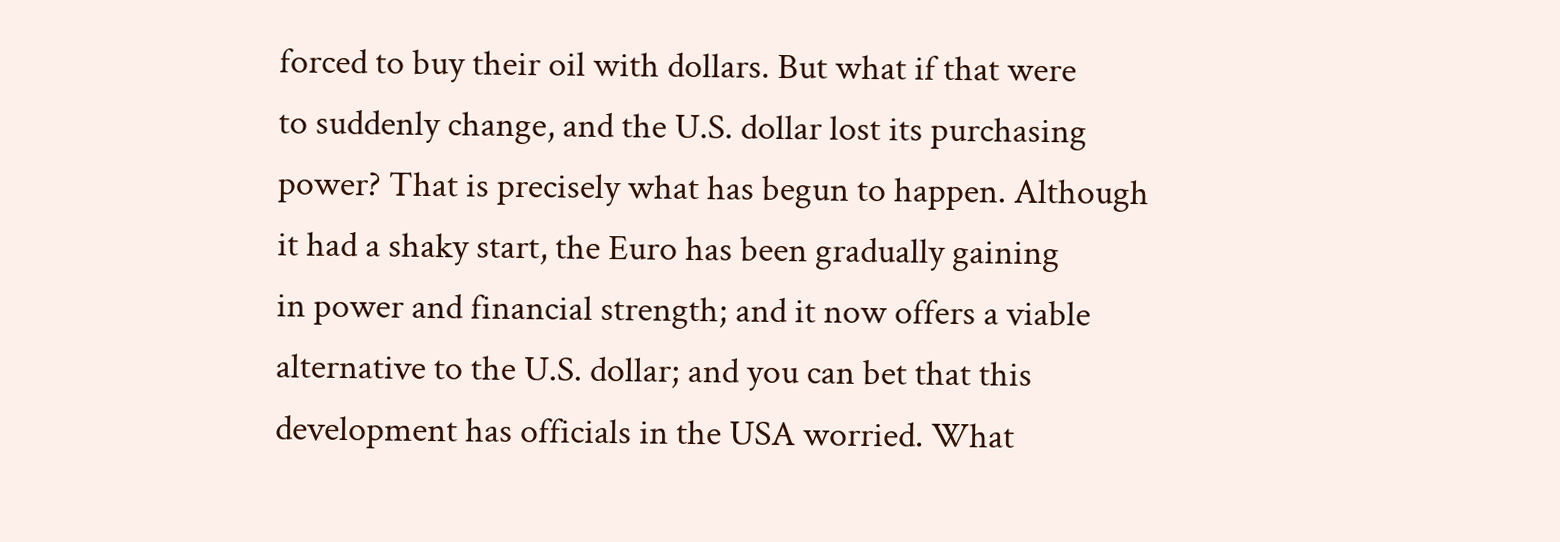forced to buy their oil with dollars. But what if that were
to suddenly change, and the U.S. dollar lost its purchasing
power? That is precisely what has begun to happen. Although
it had a shaky start, the Euro has been gradually gaining
in power and financial strength; and it now offers a viable
alternative to the U.S. dollar; and you can bet that this
development has officials in the USA worried. What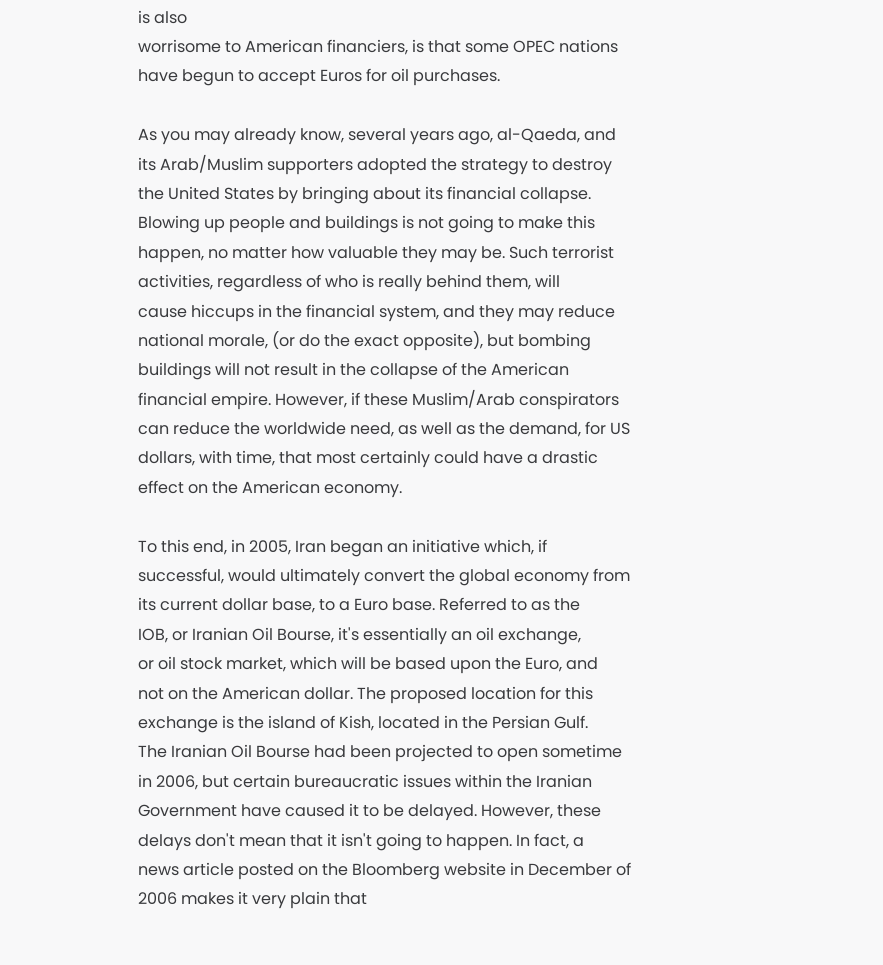is also
worrisome to American financiers, is that some OPEC nations
have begun to accept Euros for oil purchases.

As you may already know, several years ago, al-Qaeda, and
its Arab/Muslim supporters adopted the strategy to destroy
the United States by bringing about its financial collapse.
Blowing up people and buildings is not going to make this
happen, no matter how valuable they may be. Such terrorist
activities, regardless of who is really behind them, will
cause hiccups in the financial system, and they may reduce
national morale, (or do the exact opposite), but bombing
buildings will not result in the collapse of the American
financial empire. However, if these Muslim/Arab conspirators
can reduce the worldwide need, as well as the demand, for US
dollars, with time, that most certainly could have a drastic
effect on the American economy.

To this end, in 2005, Iran began an initiative which, if
successful, would ultimately convert the global economy from
its current dollar base, to a Euro base. Referred to as the
IOB, or Iranian Oil Bourse, it's essentially an oil exchange,
or oil stock market, which will be based upon the Euro, and
not on the American dollar. The proposed location for this
exchange is the island of Kish, located in the Persian Gulf.
The Iranian Oil Bourse had been projected to open sometime
in 2006, but certain bureaucratic issues within the Iranian
Government have caused it to be delayed. However, these
delays don't mean that it isn't going to happen. In fact, a
news article posted on the Bloomberg website in December of
2006 makes it very plain that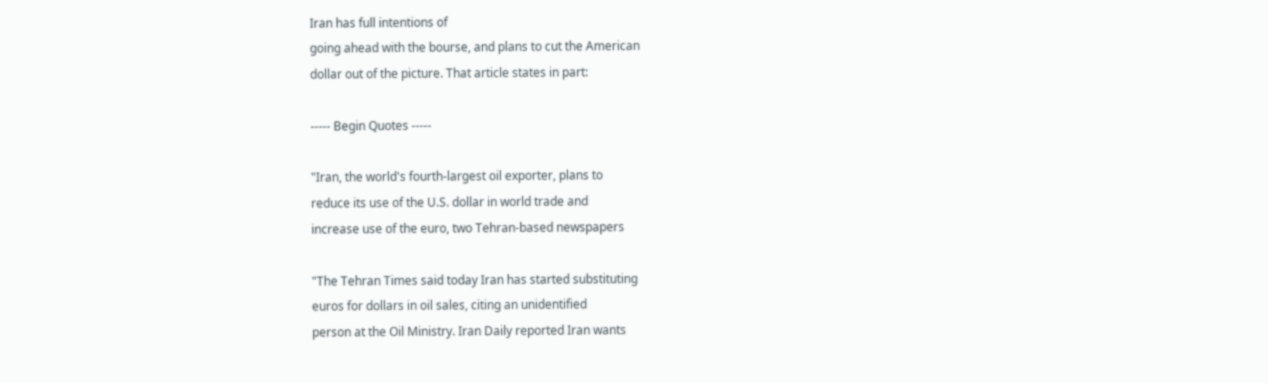Iran has full intentions of
going ahead with the bourse, and plans to cut the American
dollar out of the picture. That article states in part:

----- Begin Quotes -----

"Iran, the world's fourth-largest oil exporter, plans to
reduce its use of the U.S. dollar in world trade and
increase use of the euro, two Tehran-based newspapers

"The Tehran Times said today Iran has started substituting
euros for dollars in oil sales, citing an unidentified
person at the Oil Ministry. Iran Daily reported Iran wants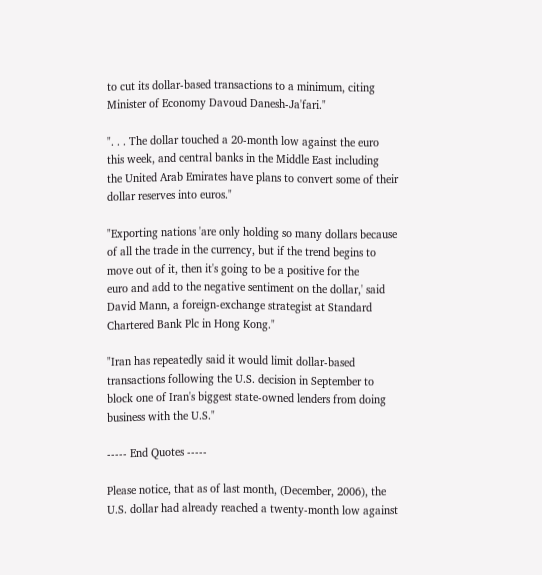to cut its dollar-based transactions to a minimum, citing
Minister of Economy Davoud Danesh-Ja'fari."

". . . The dollar touched a 20-month low against the euro
this week, and central banks in the Middle East including
the United Arab Emirates have plans to convert some of their
dollar reserves into euros."

"Exporting nations 'are only holding so many dollars because
of all the trade in the currency, but if the trend begins to
move out of it, then it's going to be a positive for the
euro and add to the negative sentiment on the dollar,' said
David Mann, a foreign-exchange strategist at Standard
Chartered Bank Plc in Hong Kong."

"Iran has repeatedly said it would limit dollar-based
transactions following the U.S. decision in September to
block one of Iran's biggest state-owned lenders from doing
business with the U.S."

----- End Quotes -----

Please notice, that as of last month, (December, 2006), the
U.S. dollar had already reached a twenty-month low against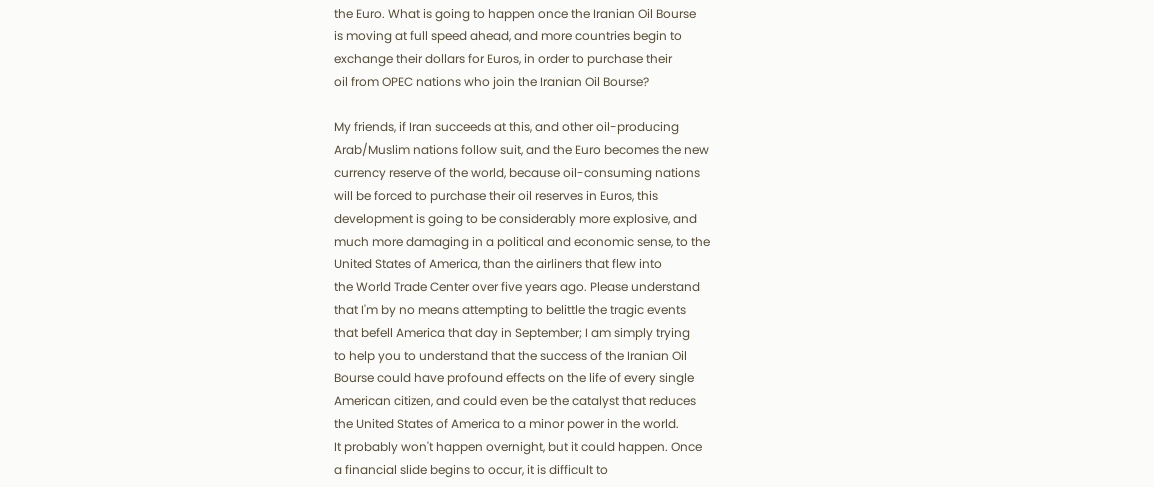the Euro. What is going to happen once the Iranian Oil Bourse
is moving at full speed ahead, and more countries begin to
exchange their dollars for Euros, in order to purchase their
oil from OPEC nations who join the Iranian Oil Bourse?

My friends, if Iran succeeds at this, and other oil-producing
Arab/Muslim nations follow suit, and the Euro becomes the new
currency reserve of the world, because oil-consuming nations
will be forced to purchase their oil reserves in Euros, this
development is going to be considerably more explosive, and
much more damaging in a political and economic sense, to the
United States of America, than the airliners that flew into
the World Trade Center over five years ago. Please understand
that I'm by no means attempting to belittle the tragic events
that befell America that day in September; I am simply trying
to help you to understand that the success of the Iranian Oil
Bourse could have profound effects on the life of every single
American citizen, and could even be the catalyst that reduces
the United States of America to a minor power in the world.
It probably won't happen overnight, but it could happen. Once
a financial slide begins to occur, it is difficult to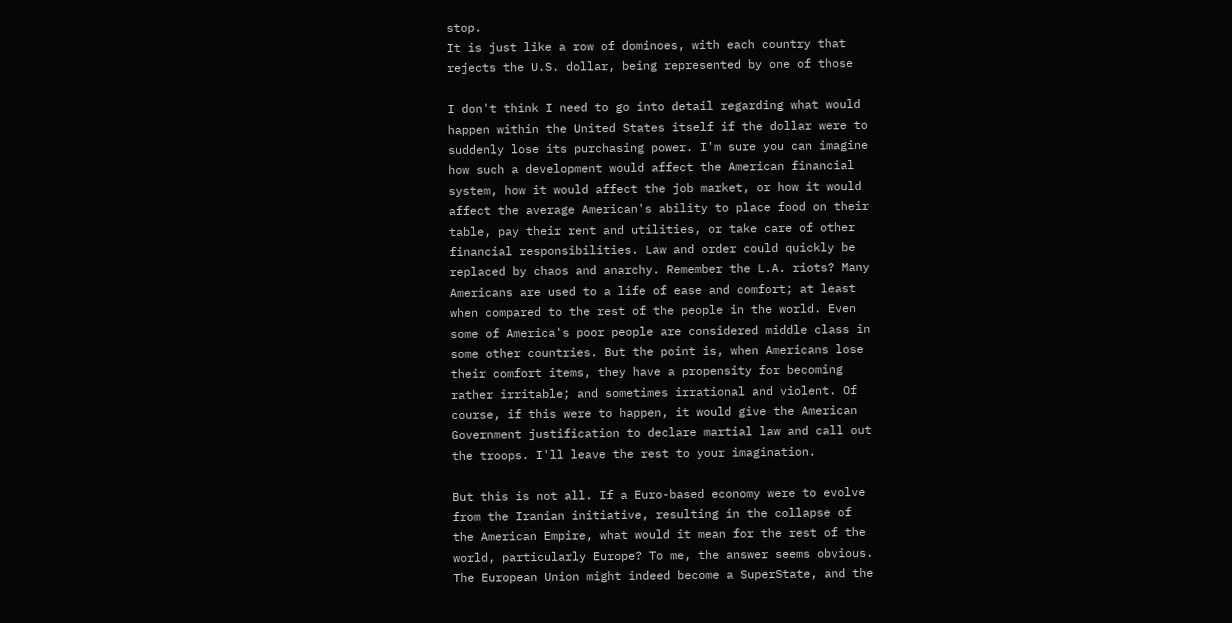stop.
It is just like a row of dominoes, with each country that
rejects the U.S. dollar, being represented by one of those

I don't think I need to go into detail regarding what would
happen within the United States itself if the dollar were to
suddenly lose its purchasing power. I'm sure you can imagine
how such a development would affect the American financial
system, how it would affect the job market, or how it would
affect the average American's ability to place food on their
table, pay their rent and utilities, or take care of other
financial responsibilities. Law and order could quickly be
replaced by chaos and anarchy. Remember the L.A. riots? Many
Americans are used to a life of ease and comfort; at least
when compared to the rest of the people in the world. Even
some of America's poor people are considered middle class in
some other countries. But the point is, when Americans lose
their comfort items, they have a propensity for becoming
rather irritable; and sometimes irrational and violent. Of
course, if this were to happen, it would give the American
Government justification to declare martial law and call out
the troops. I'll leave the rest to your imagination.

But this is not all. If a Euro-based economy were to evolve
from the Iranian initiative, resulting in the collapse of
the American Empire, what would it mean for the rest of the
world, particularly Europe? To me, the answer seems obvious.
The European Union might indeed become a SuperState, and the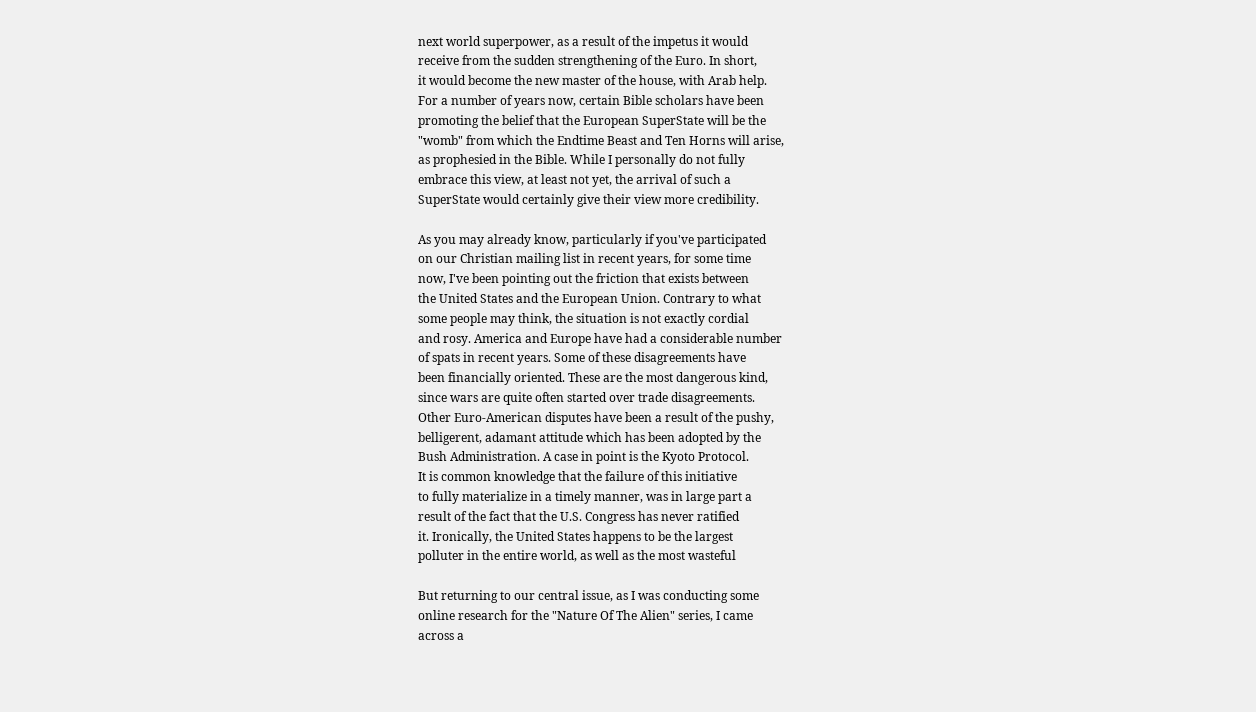next world superpower, as a result of the impetus it would
receive from the sudden strengthening of the Euro. In short,
it would become the new master of the house, with Arab help.
For a number of years now, certain Bible scholars have been
promoting the belief that the European SuperState will be the
"womb" from which the Endtime Beast and Ten Horns will arise,
as prophesied in the Bible. While I personally do not fully
embrace this view, at least not yet, the arrival of such a
SuperState would certainly give their view more credibility.

As you may already know, particularly if you've participated
on our Christian mailing list in recent years, for some time
now, I've been pointing out the friction that exists between
the United States and the European Union. Contrary to what
some people may think, the situation is not exactly cordial
and rosy. America and Europe have had a considerable number
of spats in recent years. Some of these disagreements have
been financially oriented. These are the most dangerous kind,
since wars are quite often started over trade disagreements.
Other Euro-American disputes have been a result of the pushy,
belligerent, adamant attitude which has been adopted by the
Bush Administration. A case in point is the Kyoto Protocol.
It is common knowledge that the failure of this initiative
to fully materialize in a timely manner, was in large part a
result of the fact that the U.S. Congress has never ratified
it. Ironically, the United States happens to be the largest
polluter in the entire world, as well as the most wasteful

But returning to our central issue, as I was conducting some
online research for the "Nature Of The Alien" series, I came
across a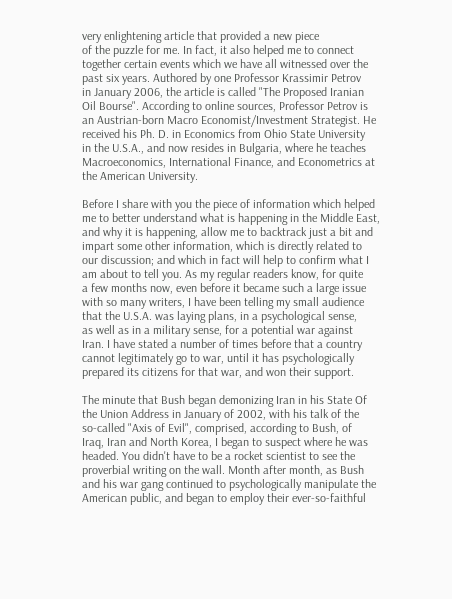very enlightening article that provided a new piece
of the puzzle for me. In fact, it also helped me to connect
together certain events which we have all witnessed over the
past six years. Authored by one Professor Krassimir Petrov
in January 2006, the article is called "The Proposed Iranian
Oil Bourse". According to online sources, Professor Petrov is
an Austrian-born Macro Economist/Investment Strategist. He
received his Ph. D. in Economics from Ohio State University
in the U.S.A., and now resides in Bulgaria, where he teaches
Macroeconomics, International Finance, and Econometrics at
the American University.

Before I share with you the piece of information which helped
me to better understand what is happening in the Middle East,
and why it is happening, allow me to backtrack just a bit and
impart some other information, which is directly related to
our discussion; and which in fact will help to confirm what I
am about to tell you. As my regular readers know, for quite
a few months now, even before it became such a large issue
with so many writers, I have been telling my small audience
that the U.S.A. was laying plans, in a psychological sense,
as well as in a military sense, for a potential war against
Iran. I have stated a number of times before that a country
cannot legitimately go to war, until it has psychologically
prepared its citizens for that war, and won their support.

The minute that Bush began demonizing Iran in his State Of
the Union Address in January of 2002, with his talk of the
so-called "Axis of Evil", comprised, according to Bush, of
Iraq, Iran and North Korea, I began to suspect where he was
headed. You didn't have to be a rocket scientist to see the
proverbial writing on the wall. Month after month, as Bush
and his war gang continued to psychologically manipulate the
American public, and began to employ their ever-so-faithful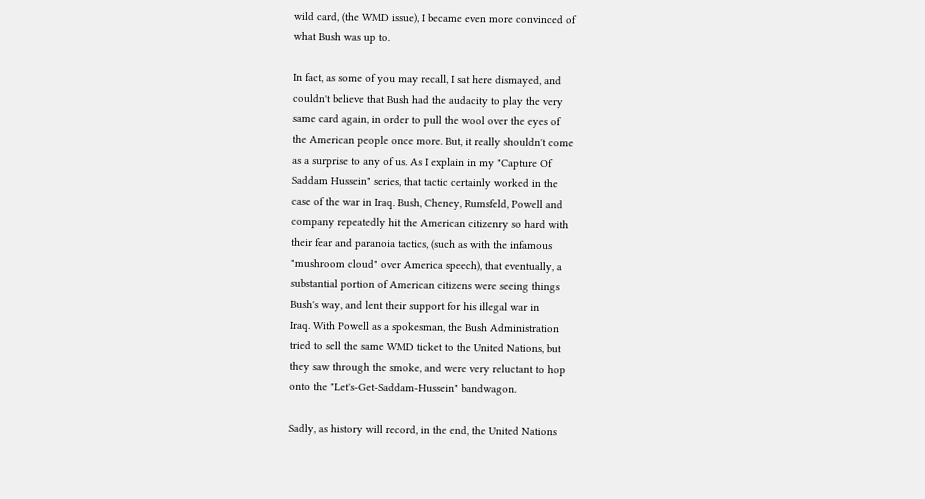wild card, (the WMD issue), I became even more convinced of
what Bush was up to.

In fact, as some of you may recall, I sat here dismayed, and
couldn't believe that Bush had the audacity to play the very
same card again, in order to pull the wool over the eyes of
the American people once more. But, it really shouldn't come
as a surprise to any of us. As I explain in my "Capture Of
Saddam Hussein" series, that tactic certainly worked in the
case of the war in Iraq. Bush, Cheney, Rumsfeld, Powell and
company repeatedly hit the American citizenry so hard with
their fear and paranoia tactics, (such as with the infamous
"mushroom cloud" over America speech), that eventually, a
substantial portion of American citizens were seeing things
Bush's way, and lent their support for his illegal war in
Iraq. With Powell as a spokesman, the Bush Administration
tried to sell the same WMD ticket to the United Nations, but
they saw through the smoke, and were very reluctant to hop
onto the "Let's-Get-Saddam-Hussein" bandwagon.

Sadly, as history will record, in the end, the United Nations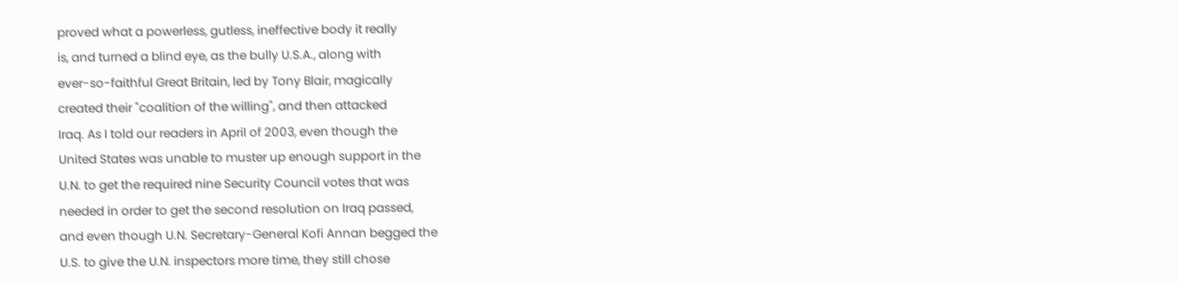proved what a powerless, gutless, ineffective body it really
is, and turned a blind eye, as the bully U.S.A., along with
ever-so-faithful Great Britain, led by Tony Blair, magically
created their "coalition of the willing", and then attacked
Iraq. As I told our readers in April of 2003, even though the
United States was unable to muster up enough support in the
U.N. to get the required nine Security Council votes that was
needed in order to get the second resolution on Iraq passed,
and even though U.N. Secretary-General Kofi Annan begged the
U.S. to give the U.N. inspectors more time, they still chose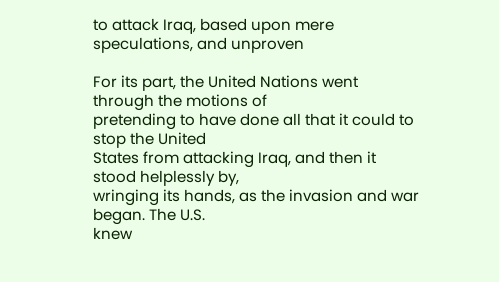to attack Iraq, based upon mere speculations, and unproven

For its part, the United Nations went through the motions of
pretending to have done all that it could to stop the United
States from attacking Iraq, and then it stood helplessly by,
wringing its hands, as the invasion and war began. The U.S.
knew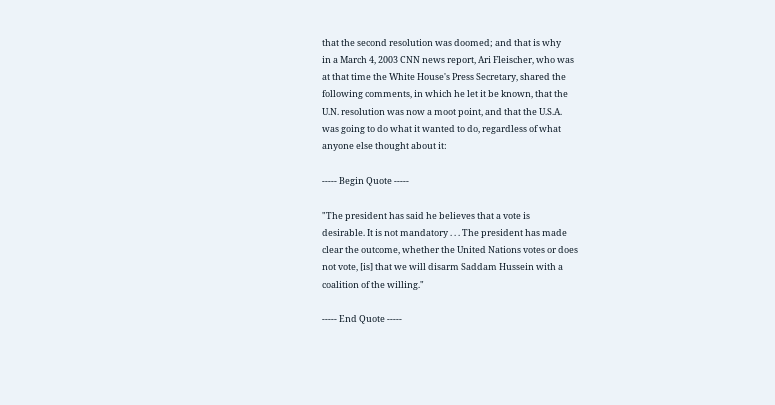that the second resolution was doomed; and that is why
in a March 4, 2003 CNN news report, Ari Fleischer, who was
at that time the White House's Press Secretary, shared the
following comments, in which he let it be known, that the
U.N. resolution was now a moot point, and that the U.S.A.
was going to do what it wanted to do, regardless of what
anyone else thought about it:

----- Begin Quote -----

"The president has said he believes that a vote is
desirable. It is not mandatory . . . The president has made
clear the outcome, whether the United Nations votes or does
not vote, [is] that we will disarm Saddam Hussein with a
coalition of the willing."

----- End Quote -----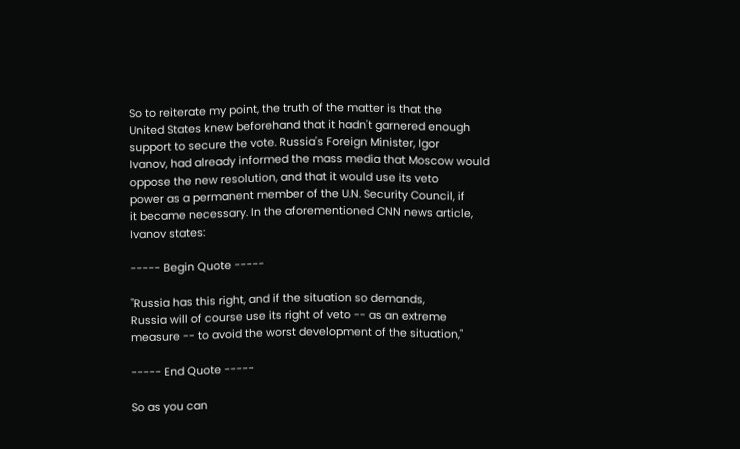So to reiterate my point, the truth of the matter is that the
United States knew beforehand that it hadn't garnered enough
support to secure the vote. Russia's Foreign Minister, Igor
Ivanov, had already informed the mass media that Moscow would
oppose the new resolution, and that it would use its veto
power as a permanent member of the U.N. Security Council, if
it became necessary. In the aforementioned CNN news article,
Ivanov states:

----- Begin Quote -----

"Russia has this right, and if the situation so demands,
Russia will of course use its right of veto -- as an extreme
measure -- to avoid the worst development of the situation,"

----- End Quote -----

So as you can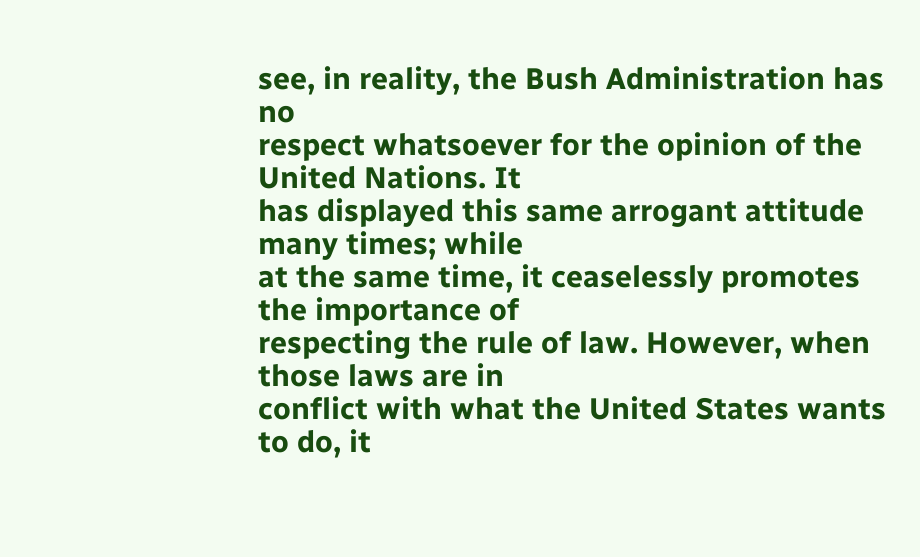see, in reality, the Bush Administration has no
respect whatsoever for the opinion of the United Nations. It
has displayed this same arrogant attitude many times; while
at the same time, it ceaselessly promotes the importance of
respecting the rule of law. However, when those laws are in
conflict with what the United States wants to do, it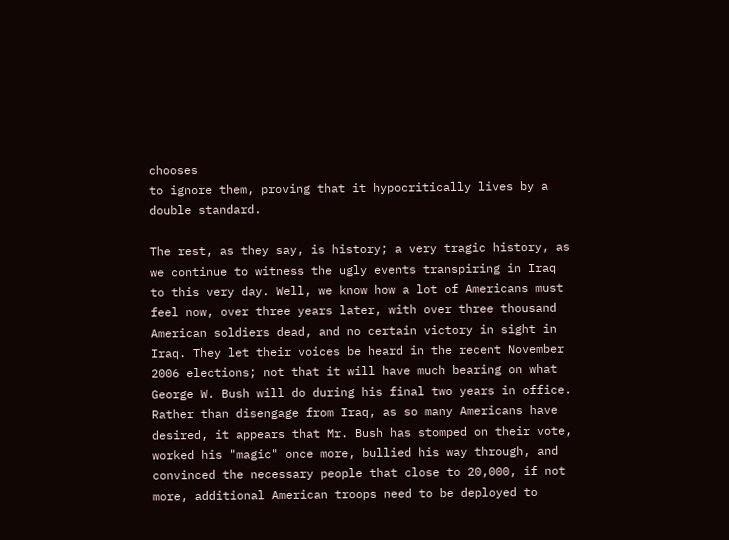chooses
to ignore them, proving that it hypocritically lives by a
double standard.

The rest, as they say, is history; a very tragic history, as
we continue to witness the ugly events transpiring in Iraq
to this very day. Well, we know how a lot of Americans must
feel now, over three years later, with over three thousand
American soldiers dead, and no certain victory in sight in
Iraq. They let their voices be heard in the recent November
2006 elections; not that it will have much bearing on what
George W. Bush will do during his final two years in office.
Rather than disengage from Iraq, as so many Americans have
desired, it appears that Mr. Bush has stomped on their vote,
worked his "magic" once more, bullied his way through, and
convinced the necessary people that close to 20,000, if not
more, additional American troops need to be deployed to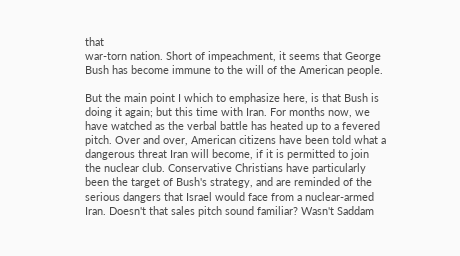that
war-torn nation. Short of impeachment, it seems that George
Bush has become immune to the will of the American people.

But the main point I which to emphasize here, is that Bush is
doing it again; but this time with Iran. For months now, we
have watched as the verbal battle has heated up to a fevered
pitch. Over and over, American citizens have been told what a
dangerous threat Iran will become, if it is permitted to join
the nuclear club. Conservative Christians have particularly
been the target of Bush's strategy, and are reminded of the
serious dangers that Israel would face from a nuclear-armed
Iran. Doesn't that sales pitch sound familiar? Wasn't Saddam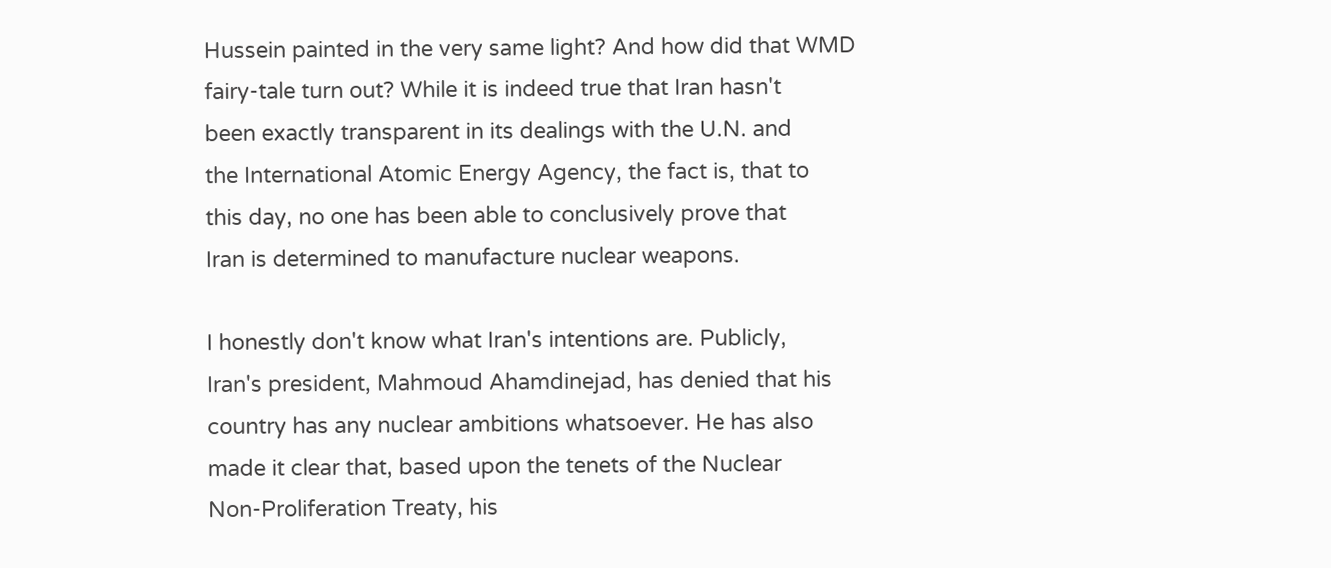Hussein painted in the very same light? And how did that WMD
fairy-tale turn out? While it is indeed true that Iran hasn't
been exactly transparent in its dealings with the U.N. and
the International Atomic Energy Agency, the fact is, that to
this day, no one has been able to conclusively prove that
Iran is determined to manufacture nuclear weapons.

I honestly don't know what Iran's intentions are. Publicly,
Iran's president, Mahmoud Ahamdinejad, has denied that his
country has any nuclear ambitions whatsoever. He has also
made it clear that, based upon the tenets of the Nuclear
Non-Proliferation Treaty, his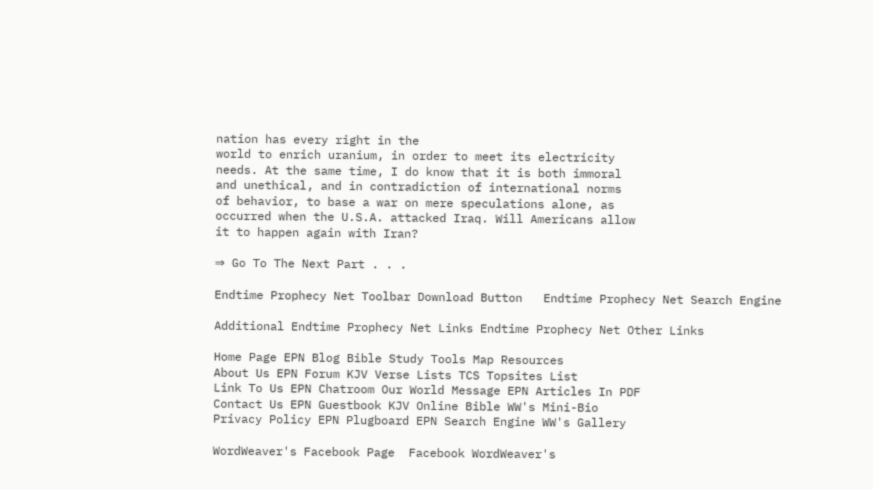nation has every right in the
world to enrich uranium, in order to meet its electricity
needs. At the same time, I do know that it is both immoral
and unethical, and in contradiction of international norms
of behavior, to base a war on mere speculations alone, as
occurred when the U.S.A. attacked Iraq. Will Americans allow
it to happen again with Iran?

⇒ Go To The Next Part . . .

Endtime Prophecy Net Toolbar Download Button   Endtime Prophecy Net Search Engine

Additional Endtime Prophecy Net Links Endtime Prophecy Net Other Links

Home Page EPN Blog Bible Study Tools Map Resources
About Us EPN Forum KJV Verse Lists TCS Topsites List
Link To Us EPN Chatroom Our World Message EPN Articles In PDF
Contact Us EPN Guestbook KJV Online Bible WW's Mini-Bio
Privacy Policy EPN Plugboard EPN Search Engine WW's Gallery

WordWeaver's Facebook Page  Facebook WordWeaver's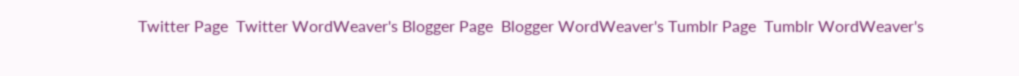Twitter Page  Twitter WordWeaver's Blogger Page  Blogger WordWeaver's Tumblr Page  Tumblr WordWeaver's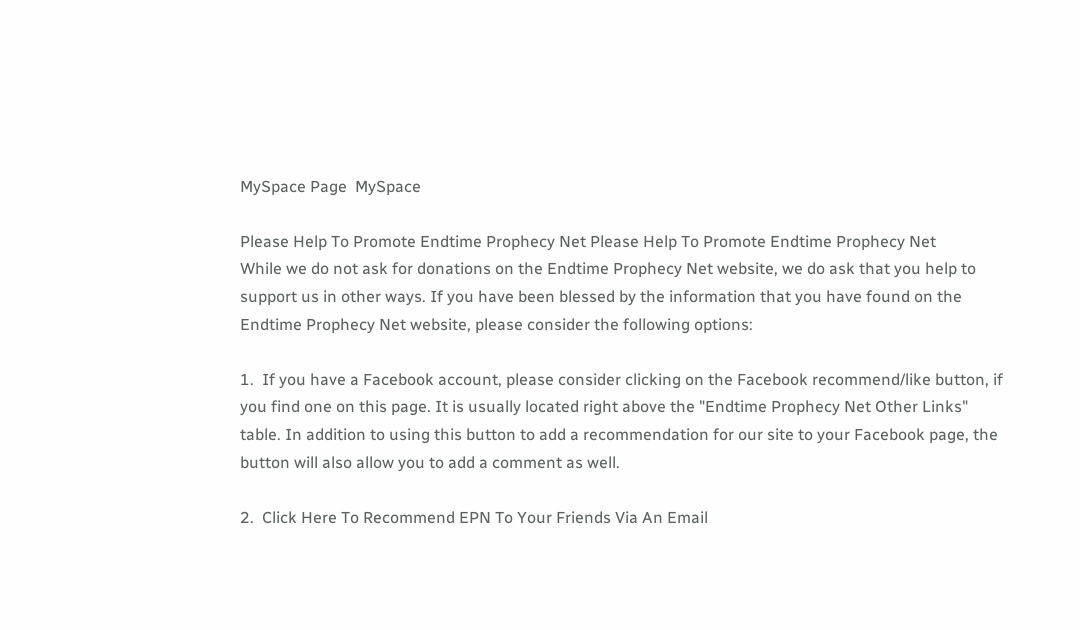MySpace Page  MySpace

Please Help To Promote Endtime Prophecy Net Please Help To Promote Endtime Prophecy Net
While we do not ask for donations on the Endtime Prophecy Net website, we do ask that you help to support us in other ways. If you have been blessed by the information that you have found on the Endtime Prophecy Net website, please consider the following options:

1.  If you have a Facebook account, please consider clicking on the Facebook recommend/like button, if you find one on this page. It is usually located right above the "Endtime Prophecy Net Other Links" table. In addition to using this button to add a recommendation for our site to your Facebook page, the button will also allow you to add a comment as well.

2.  Click Here To Recommend EPN To Your Friends Via An Email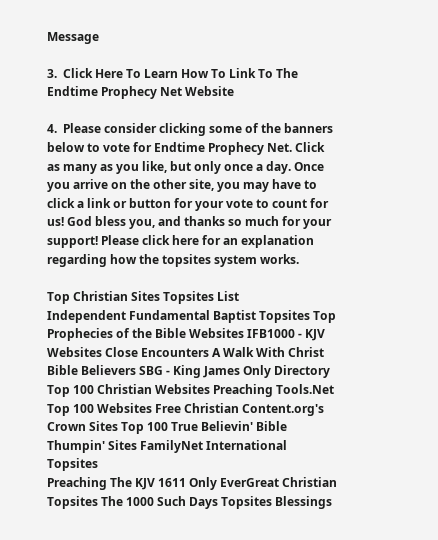Message

3.  Click Here To Learn How To Link To The Endtime Prophecy Net Website

4.  Please consider clicking some of the banners below to vote for Endtime Prophecy Net. Click as many as you like, but only once a day. Once you arrive on the other site, you may have to click a link or button for your vote to count for us! God bless you, and thanks so much for your support! Please click here for an explanation regarding how the topsites system works.

Top Christian Sites Topsites List
Independent Fundamental Baptist Topsites Top Prophecies of the Bible Websites IFB1000 - KJV Websites Close Encounters A Walk With Christ Bible Believers SBG - King James Only Directory
Top 100 Christian Websites Preaching Tools.Net Top 100 Websites Free Christian Content.org's Crown Sites Top 100 True Believin' Bible Thumpin' Sites FamilyNet International Topsites
Preaching The KJV 1611 Only EverGreat Christian Topsites The 1000 Such Days Topsites Blessings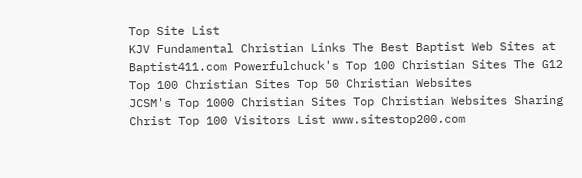Top Site List
KJV Fundamental Christian Links The Best Baptist Web Sites at Baptist411.com Powerfulchuck's Top 100 Christian Sites The G12 Top 100 Christian Sites Top 50 Christian Websites
JCSM's Top 1000 Christian Sites Top Christian Websites Sharing Christ Top 100 Visitors List www.sitestop200.com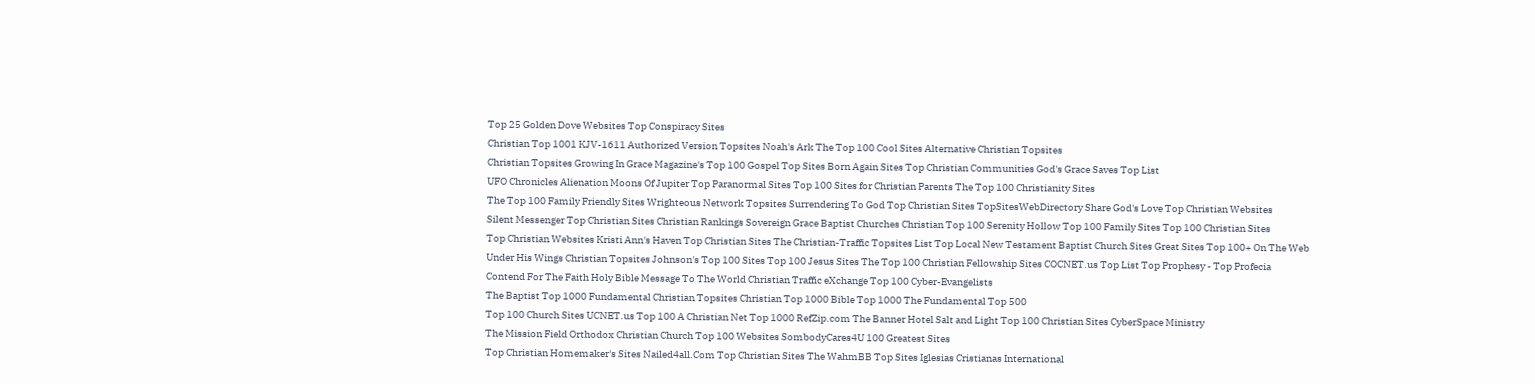Top 25 Golden Dove Websites Top Conspiracy Sites
Christian Top 1001 KJV-1611 Authorized Version Topsites Noah's Ark The Top 100 Cool Sites Alternative Christian Topsites
Christian Topsites Growing In Grace Magazine's Top 100 Gospel Top Sites Born Again Sites Top Christian Communities God's Grace Saves Top List
UFO Chronicles Alienation Moons Of Jupiter Top Paranormal Sites Top 100 Sites for Christian Parents The Top 100 Christianity Sites
The Top 100 Family Friendly Sites Wrighteous Network Topsites Surrendering To God Top Christian Sites TopSitesWebDirectory Share God's Love Top Christian Websites
Silent Messenger Top Christian Sites Christian Rankings Sovereign Grace Baptist Churches Christian Top 100 Serenity Hollow Top 100 Family Sites Top 100 Christian Sites
Top Christian Websites Kristi Ann's Haven Top Christian Sites The Christian-Traffic Topsites List Top Local New Testament Baptist Church Sites Great Sites Top 100+ On The Web
Under His Wings Christian Topsites Johnson's Top 100 Sites Top 100 Jesus Sites The Top 100 Christian Fellowship Sites COCNET.us Top List Top Prophesy - Top Profecia
Contend For The Faith Holy Bible Message To The World Christian Traffic eXchange Top 100 Cyber-Evangelists
The Baptist Top 1000 Fundamental Christian Topsites Christian Top 1000 Bible Top 1000 The Fundamental Top 500
Top 100 Church Sites UCNET.us Top 100 A Christian Net Top 1000 RefZip.com The Banner Hotel Salt and Light Top 100 Christian Sites CyberSpace Ministry
The Mission Field Orthodox Christian Church Top 100 Websites SombodyCares4U 100 Greatest Sites
Top Christian Homemaker's Sites Nailed4all.Com Top Christian Sites The WahmBB Top Sites Iglesias Cristianas International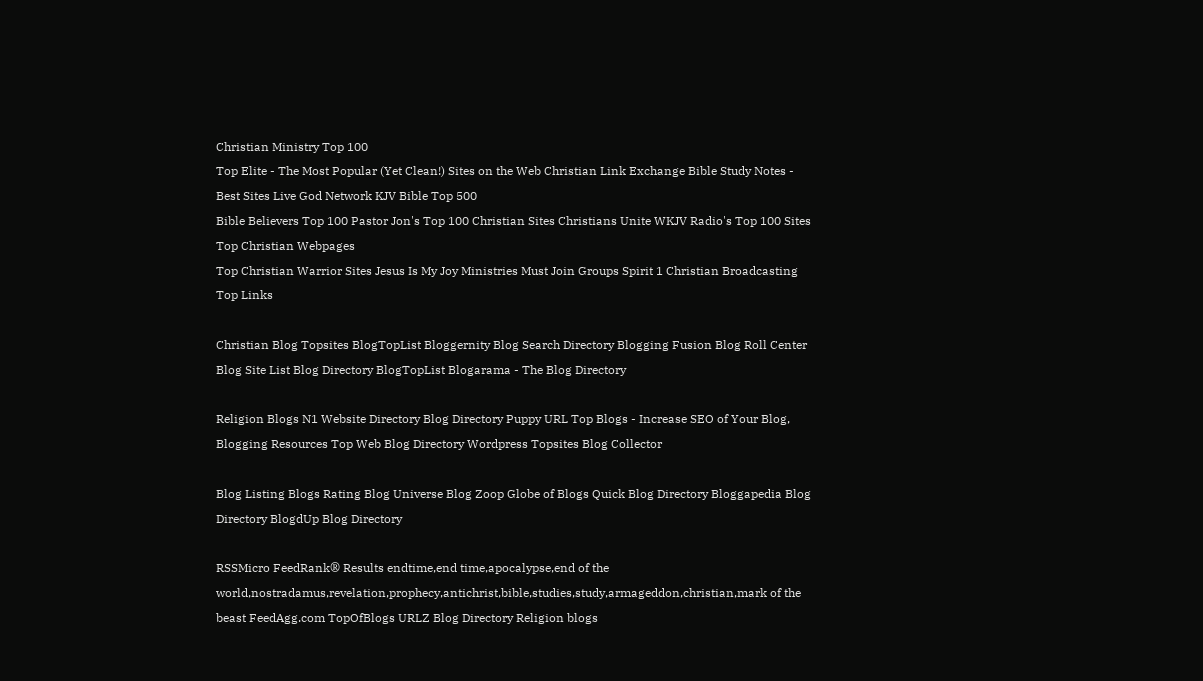Christian Ministry Top 100
Top Elite - The Most Popular (Yet Clean!) Sites on the Web Christian Link Exchange Bible Study Notes - Best Sites Live God Network KJV Bible Top 500
Bible Believers Top 100 Pastor Jon's Top 100 Christian Sites Christians Unite WKJV Radio's Top 100 Sites Top Christian Webpages
Top Christian Warrior Sites Jesus Is My Joy Ministries Must Join Groups Spirit 1 Christian Broadcasting Top Links

Christian Blog Topsites BlogTopList Bloggernity Blog Search Directory Blogging Fusion Blog Roll Center Blog Site List Blog Directory BlogTopList Blogarama - The Blog Directory

Religion Blogs N1 Website Directory Blog Directory Puppy URL Top Blogs - Increase SEO of Your Blog, Blogging Resources Top Web Blog Directory Wordpress Topsites Blog Collector

Blog Listing Blogs Rating Blog Universe Blog Zoop Globe of Blogs Quick Blog Directory Bloggapedia Blog Directory BlogdUp Blog Directory

RSSMicro FeedRank® Results endtime,end time,apocalypse,end of the world,nostradamus,revelation,prophecy,antichrist,bible,studies,study,armageddon,christian,mark of the beast FeedAgg.com TopOfBlogs URLZ Blog Directory Religion blogs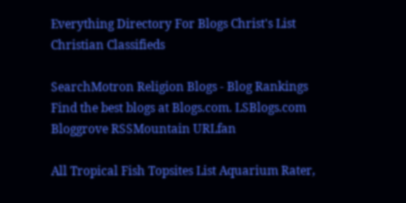Everything Directory For Blogs Christ's List Christian Classifieds

SearchMotron Religion Blogs - Blog Rankings Find the best blogs at Blogs.com. LSBlogs.com Bloggrove RSSMountain URLfan

All Tropical Fish Topsites List Aquarium Rater,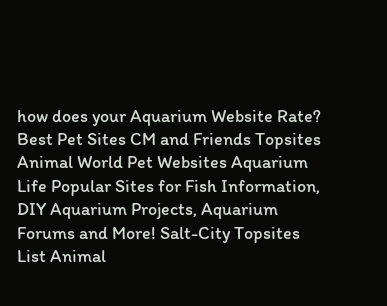how does your Aquarium Website Rate? Best Pet Sites CM and Friends Topsites Animal World Pet Websites Aquarium Life Popular Sites for Fish Information, DIY Aquarium Projects, Aquarium Forums and More! Salt-City Topsites List Animal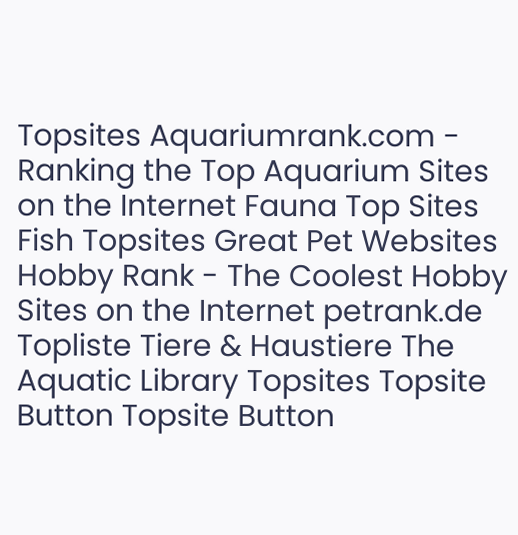Topsites Aquariumrank.com - Ranking the Top Aquarium Sites on the Internet Fauna Top Sites Fish Topsites Great Pet Websites Hobby Rank - The Coolest Hobby Sites on the Internet petrank.de Topliste Tiere & Haustiere The Aquatic Library Topsites Topsite Button Topsite Button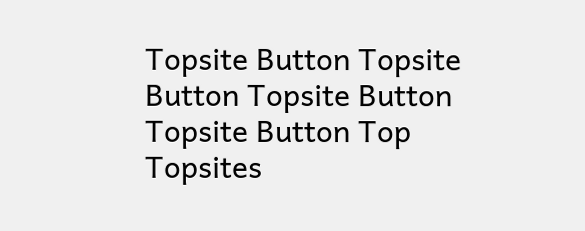Topsite Button Topsite Button Topsite Button Topsite Button Top Topsites